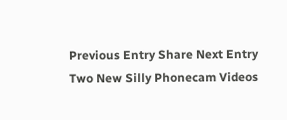Previous Entry Share Next Entry
Two New Silly Phonecam Videos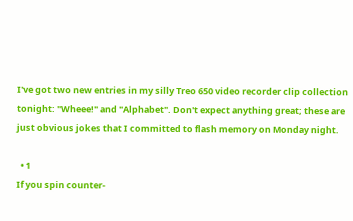I've got two new entries in my silly Treo 650 video recorder clip collection tonight: "Wheee!" and "Alphabet". Don't expect anything great; these are just obvious jokes that I committed to flash memory on Monday night.

  • 1
If you spin counter-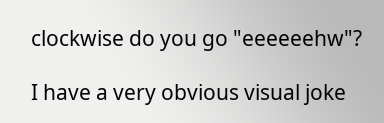clockwise do you go "eeeeeehw"?

I have a very obvious visual joke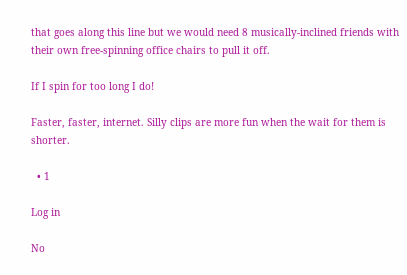that goes along this line but we would need 8 musically-inclined friends with their own free-spinning office chairs to pull it off.

If I spin for too long I do!

Faster, faster, internet. Silly clips are more fun when the wait for them is shorter.

  • 1

Log in

No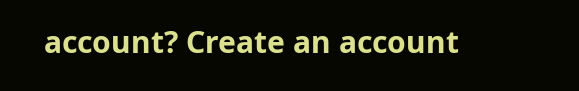account? Create an account